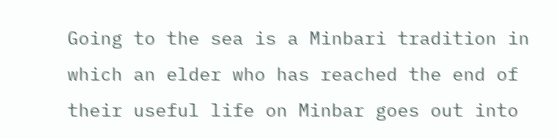Going to the sea is a Minbari tradition in which an elder who has reached the end of their useful life on Minbar goes out into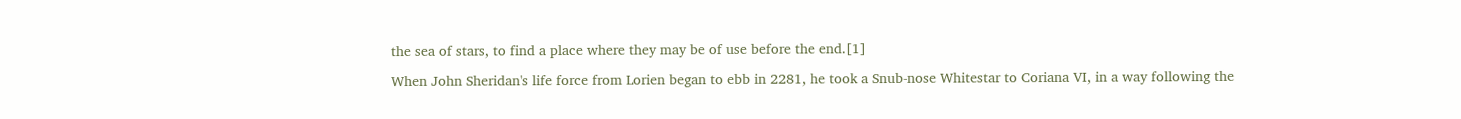the sea of stars, to find a place where they may be of use before the end.[1]

When John Sheridan's life force from Lorien began to ebb in 2281, he took a Snub-nose Whitestar to Coriana VI, in a way following the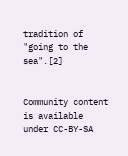tradition of "going to the sea".[2]


Community content is available under CC-BY-SA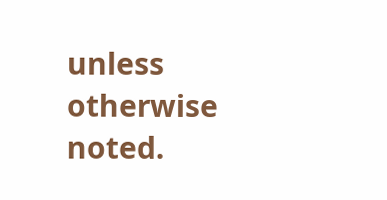unless otherwise noted.